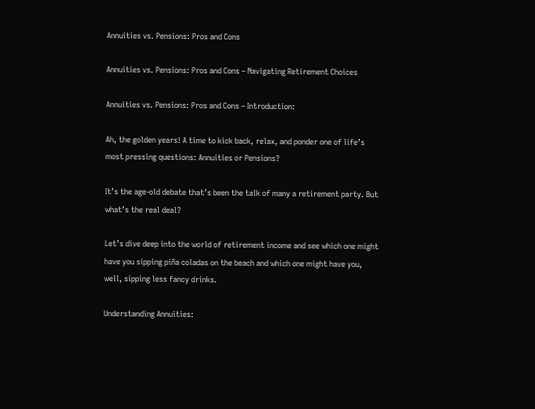Annuities vs. Pensions: Pros and Cons

Annuities vs. Pensions: Pros and Cons – Navigating Retirement Choices

Annuities vs. Pensions: Pros and Cons – Introduction:

Ah, the golden years! A time to kick back, relax, and ponder one of life’s most pressing questions: Annuities or Pensions?

It’s the age-old debate that’s been the talk of many a retirement party. But what’s the real deal?

Let’s dive deep into the world of retirement income and see which one might have you sipping piña coladas on the beach and which one might have you, well, sipping less fancy drinks.

Understanding Annuities: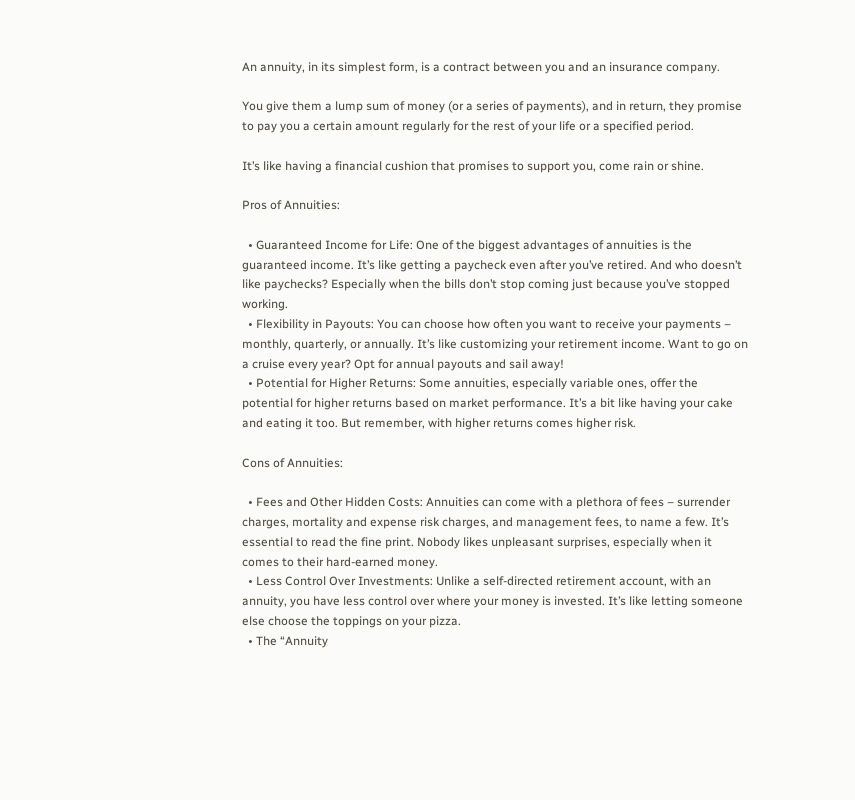An annuity, in its simplest form, is a contract between you and an insurance company.

You give them a lump sum of money (or a series of payments), and in return, they promise to pay you a certain amount regularly for the rest of your life or a specified period.

It’s like having a financial cushion that promises to support you, come rain or shine.

Pros of Annuities:

  • Guaranteed Income for Life: One of the biggest advantages of annuities is the guaranteed income. It’s like getting a paycheck even after you’ve retired. And who doesn’t like paychecks? Especially when the bills don’t stop coming just because you’ve stopped working.
  • Flexibility in Payouts: You can choose how often you want to receive your payments – monthly, quarterly, or annually. It’s like customizing your retirement income. Want to go on a cruise every year? Opt for annual payouts and sail away!
  • Potential for Higher Returns: Some annuities, especially variable ones, offer the potential for higher returns based on market performance. It’s a bit like having your cake and eating it too. But remember, with higher returns comes higher risk.

Cons of Annuities:

  • Fees and Other Hidden Costs: Annuities can come with a plethora of fees – surrender charges, mortality and expense risk charges, and management fees, to name a few. It’s essential to read the fine print. Nobody likes unpleasant surprises, especially when it comes to their hard-earned money.
  • Less Control Over Investments: Unlike a self-directed retirement account, with an annuity, you have less control over where your money is invested. It’s like letting someone else choose the toppings on your pizza.
  • The “Annuity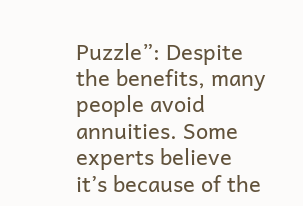Puzzle”: Despite the benefits, many people avoid annuities. Some experts believe it’s because of the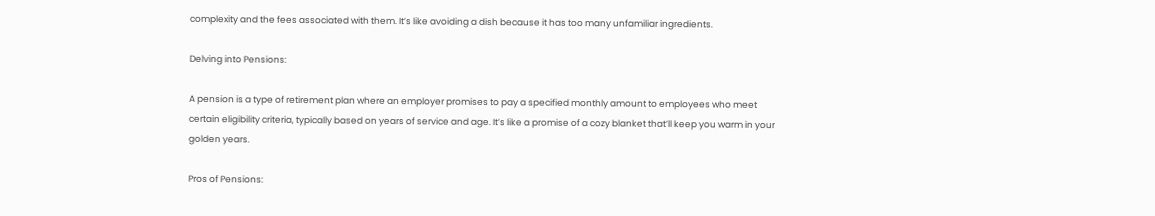complexity and the fees associated with them. It’s like avoiding a dish because it has too many unfamiliar ingredients.

Delving into Pensions:

A pension is a type of retirement plan where an employer promises to pay a specified monthly amount to employees who meet certain eligibility criteria, typically based on years of service and age. It’s like a promise of a cozy blanket that’ll keep you warm in your golden years.

Pros of Pensions: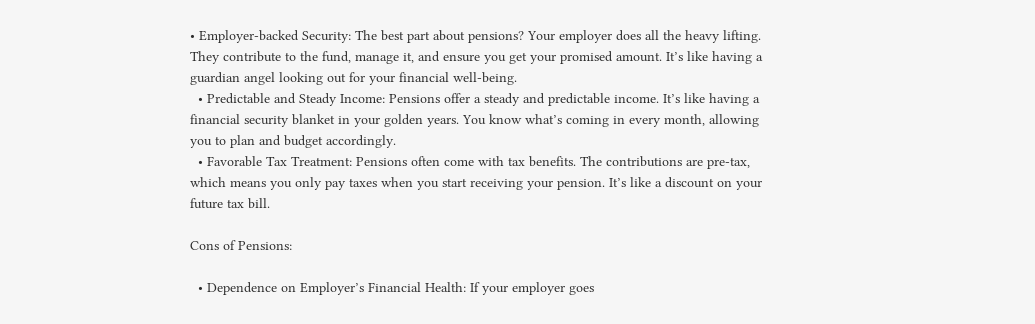• Employer-backed Security: The best part about pensions? Your employer does all the heavy lifting. They contribute to the fund, manage it, and ensure you get your promised amount. It’s like having a guardian angel looking out for your financial well-being.
  • Predictable and Steady Income: Pensions offer a steady and predictable income. It’s like having a financial security blanket in your golden years. You know what’s coming in every month, allowing you to plan and budget accordingly.
  • Favorable Tax Treatment: Pensions often come with tax benefits. The contributions are pre-tax, which means you only pay taxes when you start receiving your pension. It’s like a discount on your future tax bill.

Cons of Pensions:

  • Dependence on Employer’s Financial Health: If your employer goes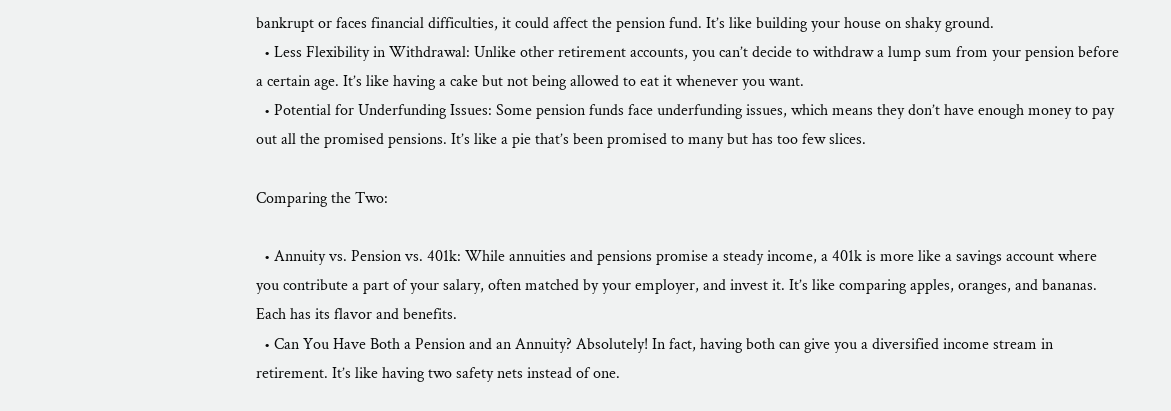bankrupt or faces financial difficulties, it could affect the pension fund. It’s like building your house on shaky ground.
  • Less Flexibility in Withdrawal: Unlike other retirement accounts, you can’t decide to withdraw a lump sum from your pension before a certain age. It’s like having a cake but not being allowed to eat it whenever you want.
  • Potential for Underfunding Issues: Some pension funds face underfunding issues, which means they don’t have enough money to pay out all the promised pensions. It’s like a pie that’s been promised to many but has too few slices.

Comparing the Two:

  • Annuity vs. Pension vs. 401k: While annuities and pensions promise a steady income, a 401k is more like a savings account where you contribute a part of your salary, often matched by your employer, and invest it. It’s like comparing apples, oranges, and bananas. Each has its flavor and benefits.
  • Can You Have Both a Pension and an Annuity? Absolutely! In fact, having both can give you a diversified income stream in retirement. It’s like having two safety nets instead of one.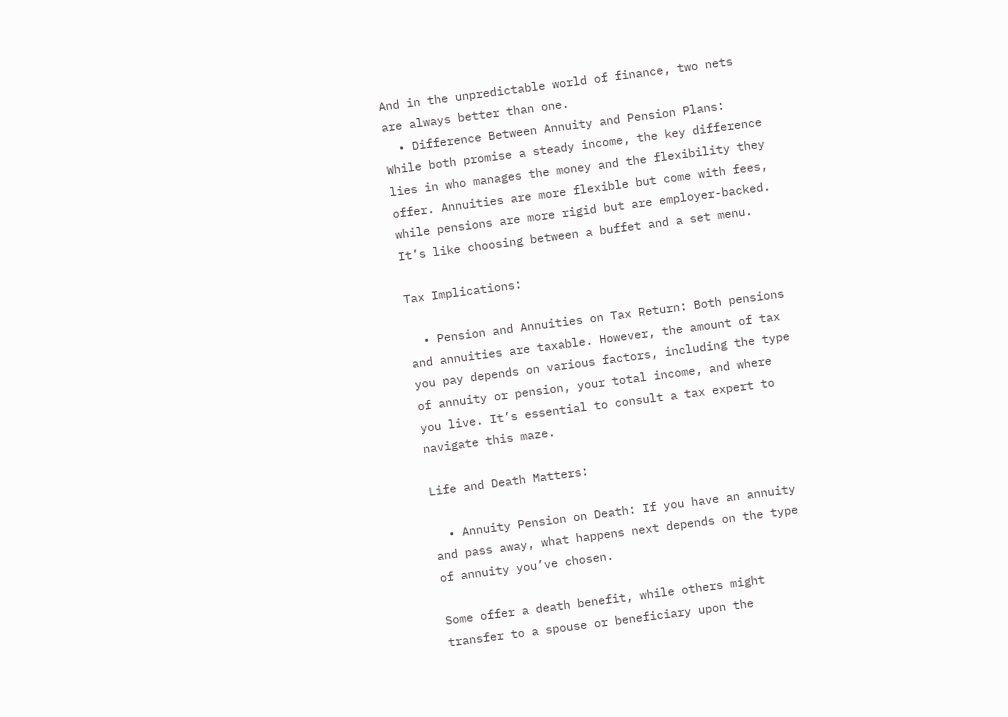And in the unpredictable world of finance, two nets are always better than one.
  • Difference Between Annuity and Pension Plans: While both promise a steady income, the key difference lies in who manages the money and the flexibility they offer. Annuities are more flexible but come with fees, while pensions are more rigid but are employer-backed. It’s like choosing between a buffet and a set menu.

Tax Implications:

  • Pension and Annuities on Tax Return: Both pensions and annuities are taxable. However, the amount of tax you pay depends on various factors, including the type of annuity or pension, your total income, and where you live. It’s essential to consult a tax expert to navigate this maze.

Life and Death Matters:

  • Annuity Pension on Death: If you have an annuity and pass away, what happens next depends on the type of annuity you’ve chosen.

Some offer a death benefit, while others might transfer to a spouse or beneficiary upon the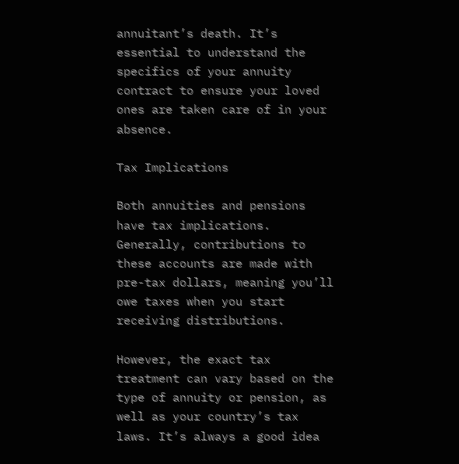annuitant’s death. It’s essential to understand the specifics of your annuity contract to ensure your loved ones are taken care of in your absence.

Tax Implications

Both annuities and pensions have tax implications. Generally, contributions to these accounts are made with pre-tax dollars, meaning you’ll owe taxes when you start receiving distributions.

However, the exact tax treatment can vary based on the type of annuity or pension, as well as your country’s tax laws. It’s always a good idea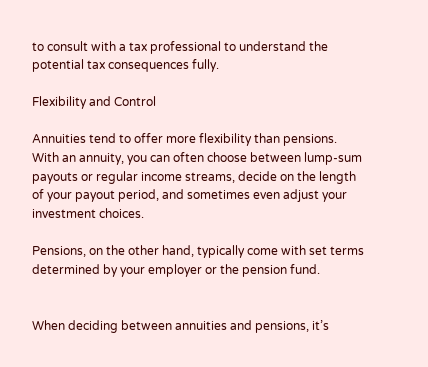to consult with a tax professional to understand the potential tax consequences fully.

Flexibility and Control

Annuities tend to offer more flexibility than pensions. With an annuity, you can often choose between lump-sum payouts or regular income streams, decide on the length of your payout period, and sometimes even adjust your investment choices.

Pensions, on the other hand, typically come with set terms determined by your employer or the pension fund.


When deciding between annuities and pensions, it’s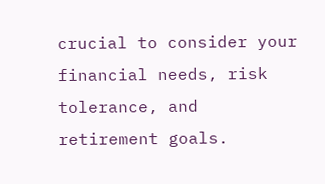crucial to consider your financial needs, risk tolerance, and retirement goals.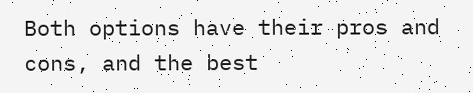Both options have their pros and cons, and the best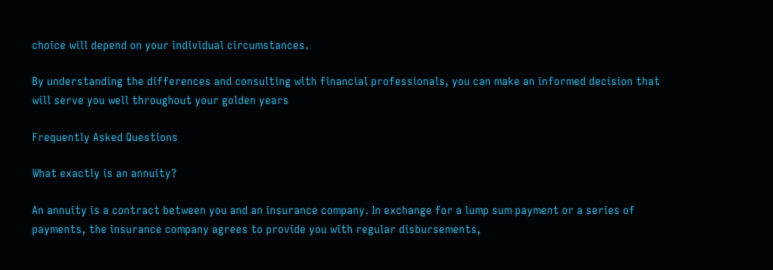choice will depend on your individual circumstances.

By understanding the differences and consulting with financial professionals, you can make an informed decision that will serve you well throughout your golden years

Frequently Asked Questions

What exactly is an annuity?

An annuity is a contract between you and an insurance company. In exchange for a lump sum payment or a series of payments, the insurance company agrees to provide you with regular disbursements,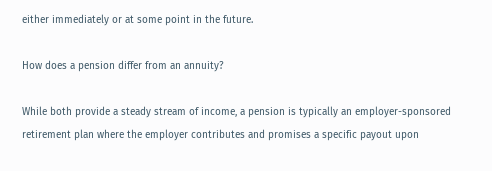either immediately or at some point in the future.

How does a pension differ from an annuity?

While both provide a steady stream of income, a pension is typically an employer-sponsored retirement plan where the employer contributes and promises a specific payout upon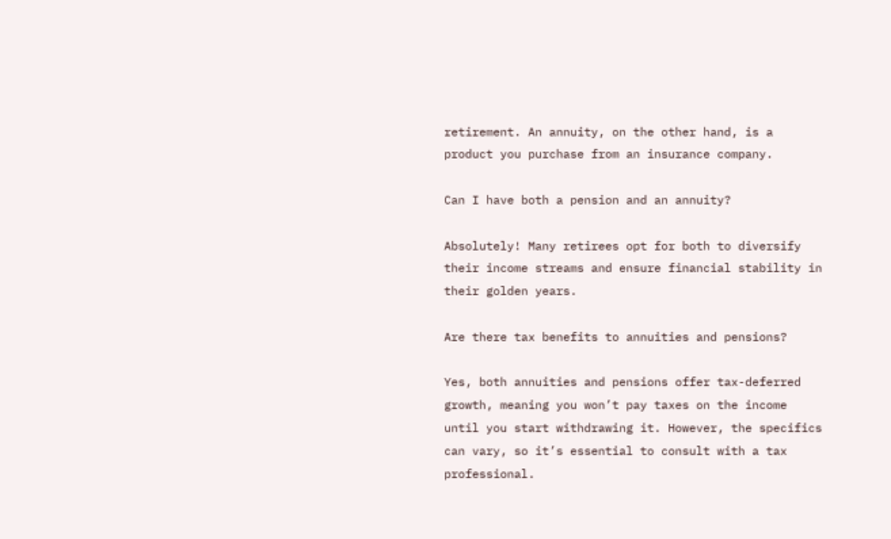retirement. An annuity, on the other hand, is a product you purchase from an insurance company.

Can I have both a pension and an annuity?

Absolutely! Many retirees opt for both to diversify their income streams and ensure financial stability in their golden years.

Are there tax benefits to annuities and pensions?

Yes, both annuities and pensions offer tax-deferred growth, meaning you won’t pay taxes on the income until you start withdrawing it. However, the specifics can vary, so it’s essential to consult with a tax professional.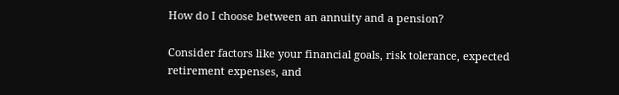How do I choose between an annuity and a pension?

Consider factors like your financial goals, risk tolerance, expected retirement expenses, and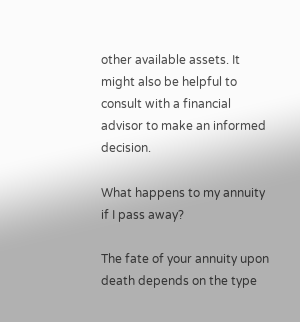other available assets. It might also be helpful to consult with a financial advisor to make an informed decision.

What happens to my annuity if I pass away?

The fate of your annuity upon death depends on the type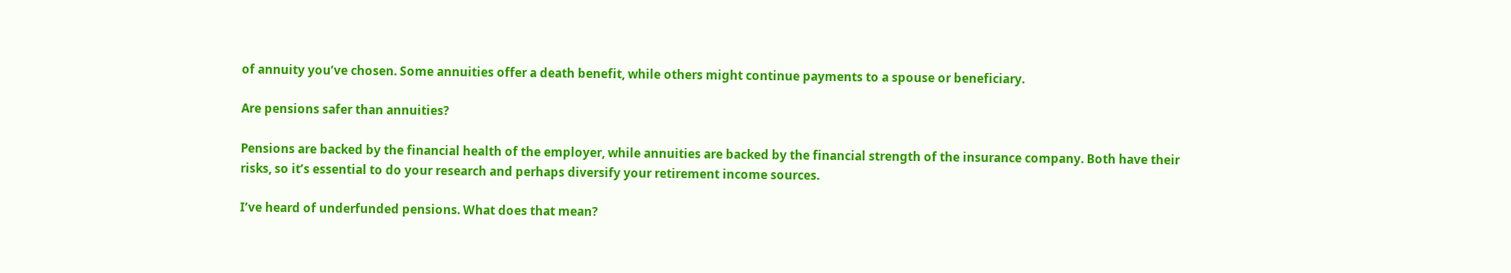of annuity you’ve chosen. Some annuities offer a death benefit, while others might continue payments to a spouse or beneficiary.

Are pensions safer than annuities?

Pensions are backed by the financial health of the employer, while annuities are backed by the financial strength of the insurance company. Both have their risks, so it’s essential to do your research and perhaps diversify your retirement income sources.

I’ve heard of underfunded pensions. What does that mean?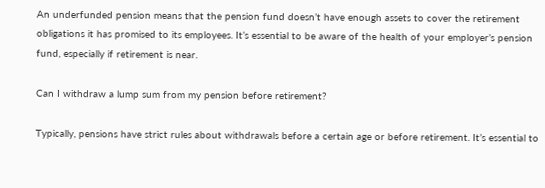An underfunded pension means that the pension fund doesn’t have enough assets to cover the retirement obligations it has promised to its employees. It’s essential to be aware of the health of your employer’s pension fund, especially if retirement is near.

Can I withdraw a lump sum from my pension before retirement?

Typically, pensions have strict rules about withdrawals before a certain age or before retirement. It’s essential to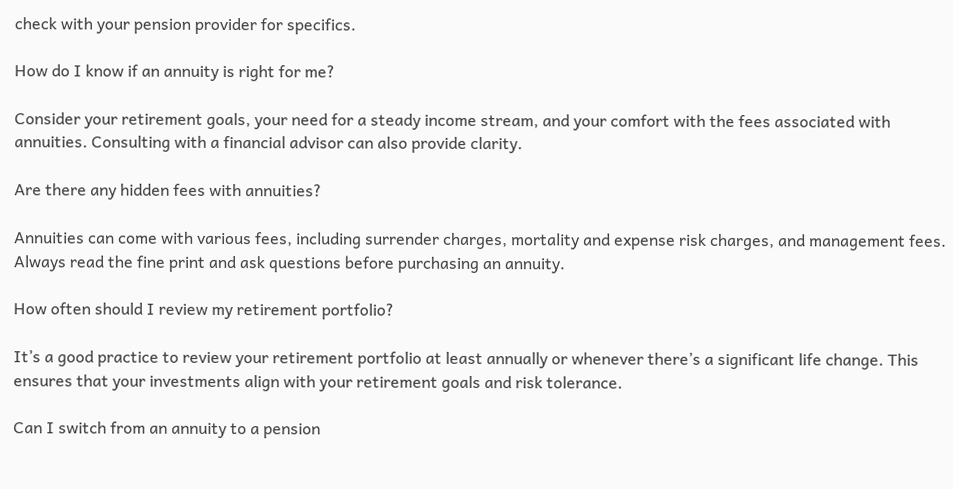check with your pension provider for specifics.

How do I know if an annuity is right for me?

Consider your retirement goals, your need for a steady income stream, and your comfort with the fees associated with annuities. Consulting with a financial advisor can also provide clarity.

Are there any hidden fees with annuities?

Annuities can come with various fees, including surrender charges, mortality and expense risk charges, and management fees. Always read the fine print and ask questions before purchasing an annuity.

How often should I review my retirement portfolio?

It’s a good practice to review your retirement portfolio at least annually or whenever there’s a significant life change. This ensures that your investments align with your retirement goals and risk tolerance.

Can I switch from an annuity to a pension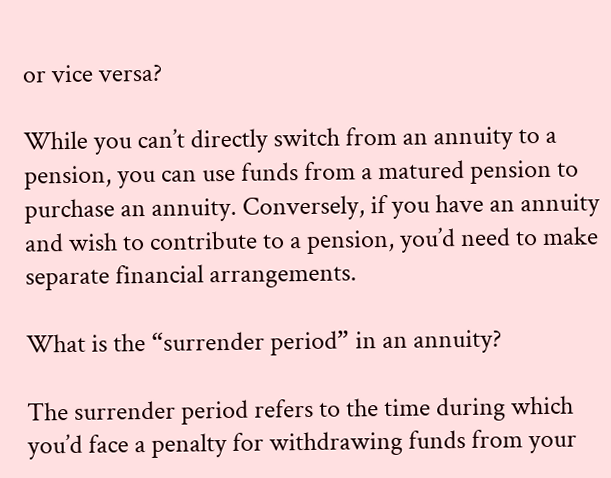or vice versa?

While you can’t directly switch from an annuity to a pension, you can use funds from a matured pension to purchase an annuity. Conversely, if you have an annuity and wish to contribute to a pension, you’d need to make separate financial arrangements.

What is the “surrender period” in an annuity?

The surrender period refers to the time during which you’d face a penalty for withdrawing funds from your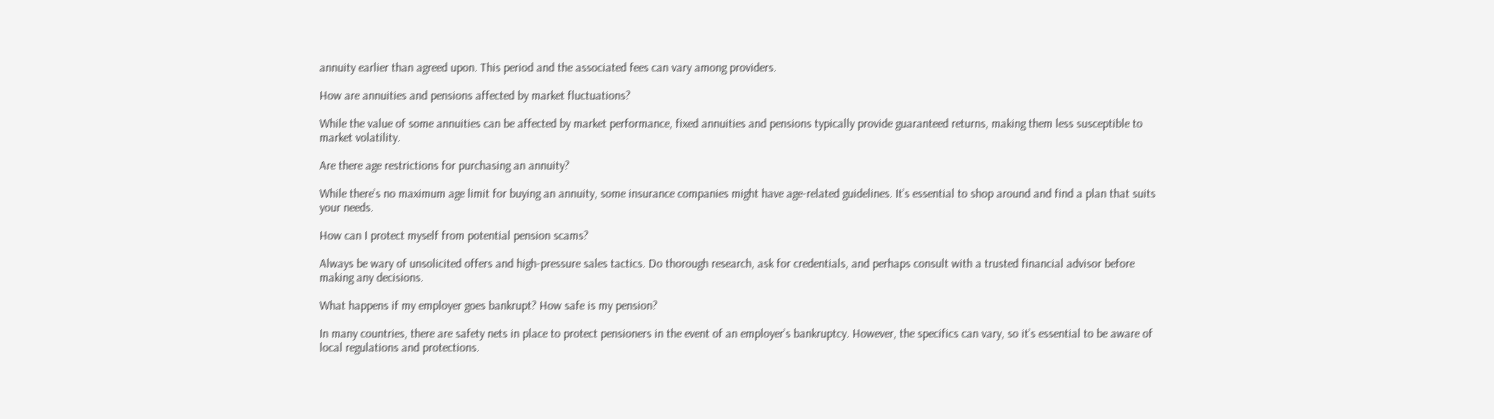annuity earlier than agreed upon. This period and the associated fees can vary among providers.

How are annuities and pensions affected by market fluctuations?

While the value of some annuities can be affected by market performance, fixed annuities and pensions typically provide guaranteed returns, making them less susceptible to market volatility.

Are there age restrictions for purchasing an annuity?

While there’s no maximum age limit for buying an annuity, some insurance companies might have age-related guidelines. It’s essential to shop around and find a plan that suits your needs.

How can I protect myself from potential pension scams?

Always be wary of unsolicited offers and high-pressure sales tactics. Do thorough research, ask for credentials, and perhaps consult with a trusted financial advisor before making any decisions.

What happens if my employer goes bankrupt? How safe is my pension?

In many countries, there are safety nets in place to protect pensioners in the event of an employer’s bankruptcy. However, the specifics can vary, so it’s essential to be aware of local regulations and protections.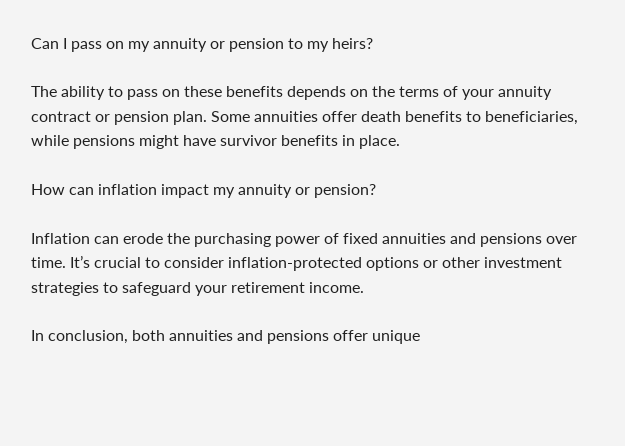Can I pass on my annuity or pension to my heirs?

The ability to pass on these benefits depends on the terms of your annuity contract or pension plan. Some annuities offer death benefits to beneficiaries, while pensions might have survivor benefits in place.

How can inflation impact my annuity or pension?

Inflation can erode the purchasing power of fixed annuities and pensions over time. It’s crucial to consider inflation-protected options or other investment strategies to safeguard your retirement income.

In conclusion, both annuities and pensions offer unique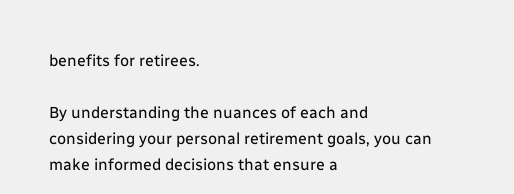benefits for retirees.

By understanding the nuances of each and considering your personal retirement goals, you can make informed decisions that ensure a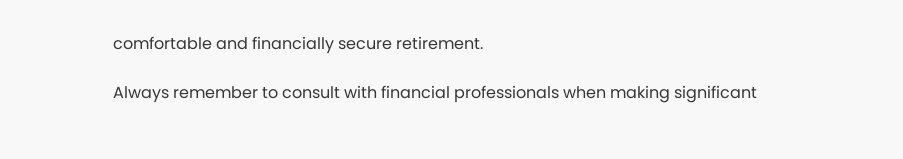comfortable and financially secure retirement.

Always remember to consult with financial professionals when making significant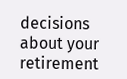decisions about your retirement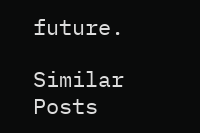future.

Similar Posts